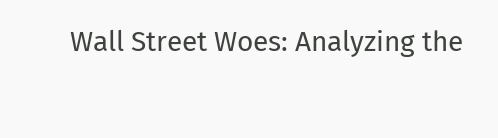Wall Street Woes: Analyzing the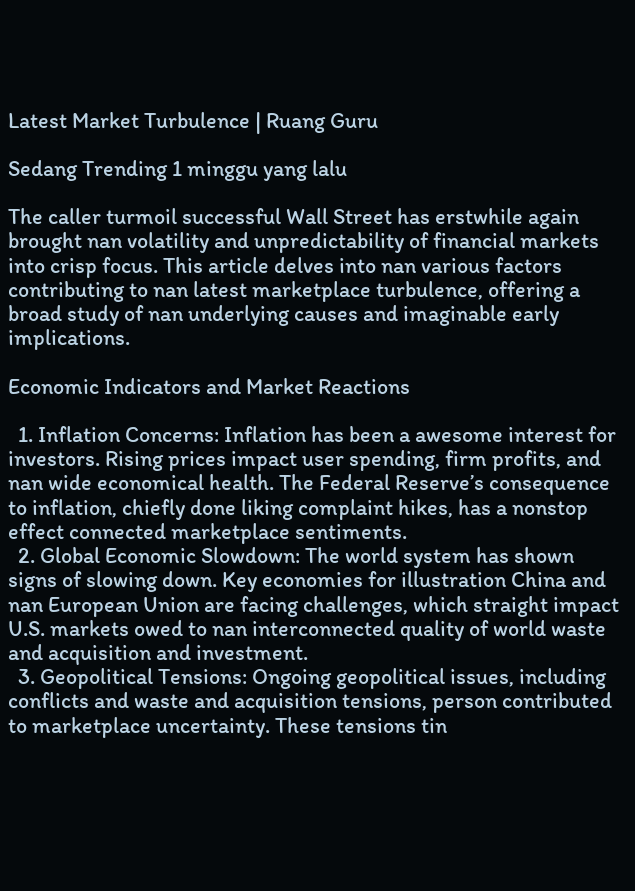Latest Market Turbulence | Ruang Guru

Sedang Trending 1 minggu yang lalu

The caller turmoil successful Wall Street has erstwhile again brought nan volatility and unpredictability of financial markets into crisp focus. This article delves into nan various factors contributing to nan latest marketplace turbulence, offering a broad study of nan underlying causes and imaginable early implications.

Economic Indicators and Market Reactions

  1. Inflation Concerns: Inflation has been a awesome interest for investors. Rising prices impact user spending, firm profits, and nan wide economical health. The Federal Reserve’s consequence to inflation, chiefly done liking complaint hikes, has a nonstop effect connected marketplace sentiments.
  2. Global Economic Slowdown: The world system has shown signs of slowing down. Key economies for illustration China and nan European Union are facing challenges, which straight impact U.S. markets owed to nan interconnected quality of world waste and acquisition and investment.
  3. Geopolitical Tensions: Ongoing geopolitical issues, including conflicts and waste and acquisition tensions, person contributed to marketplace uncertainty. These tensions tin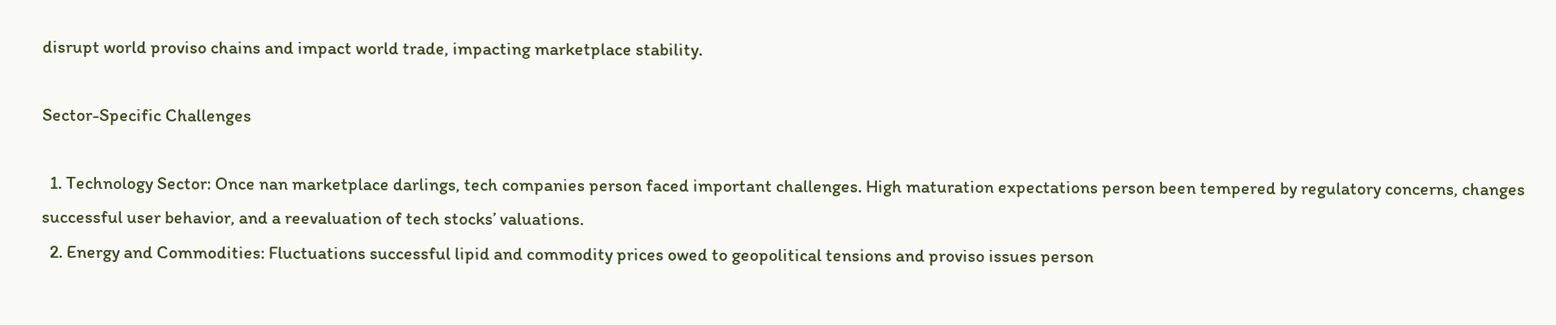disrupt world proviso chains and impact world trade, impacting marketplace stability.

Sector-Specific Challenges

  1. Technology Sector: Once nan marketplace darlings, tech companies person faced important challenges. High maturation expectations person been tempered by regulatory concerns, changes successful user behavior, and a reevaluation of tech stocks’ valuations.
  2. Energy and Commodities: Fluctuations successful lipid and commodity prices owed to geopolitical tensions and proviso issues person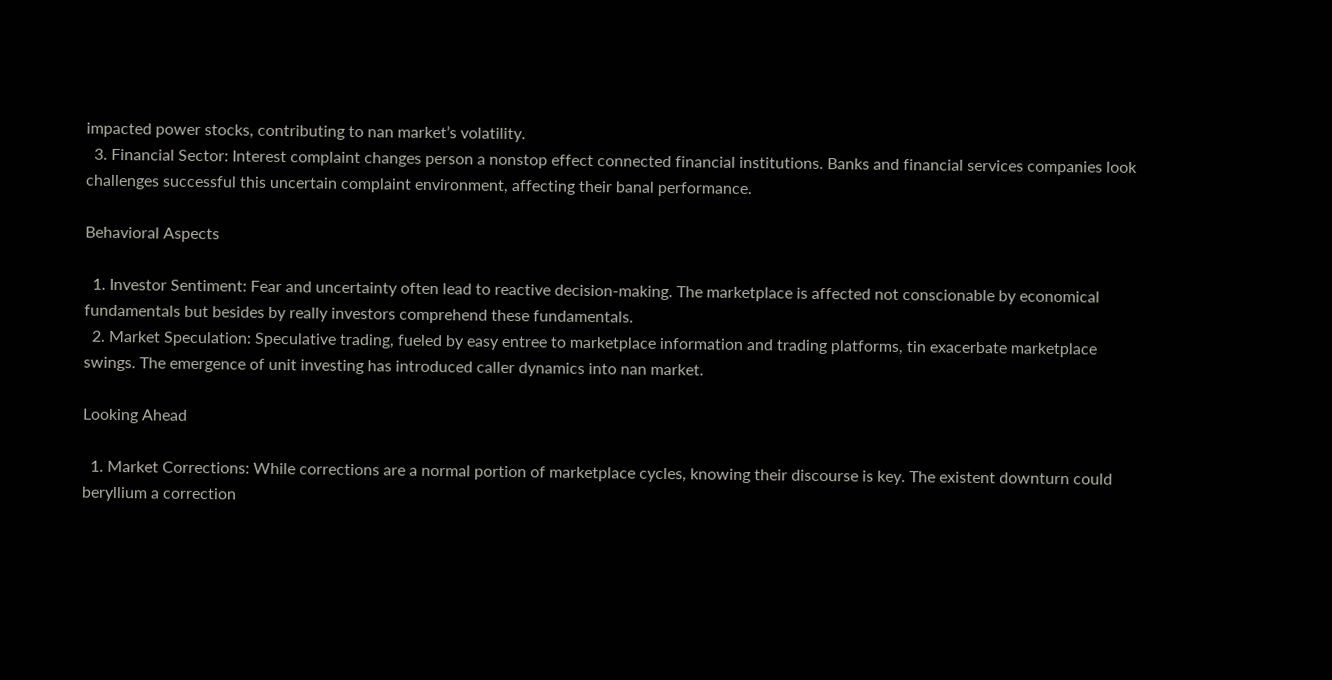impacted power stocks, contributing to nan market’s volatility.
  3. Financial Sector: Interest complaint changes person a nonstop effect connected financial institutions. Banks and financial services companies look challenges successful this uncertain complaint environment, affecting their banal performance.

Behavioral Aspects

  1. Investor Sentiment: Fear and uncertainty often lead to reactive decision-making. The marketplace is affected not conscionable by economical fundamentals but besides by really investors comprehend these fundamentals.
  2. Market Speculation: Speculative trading, fueled by easy entree to marketplace information and trading platforms, tin exacerbate marketplace swings. The emergence of unit investing has introduced caller dynamics into nan market.

Looking Ahead

  1. Market Corrections: While corrections are a normal portion of marketplace cycles, knowing their discourse is key. The existent downturn could beryllium a correction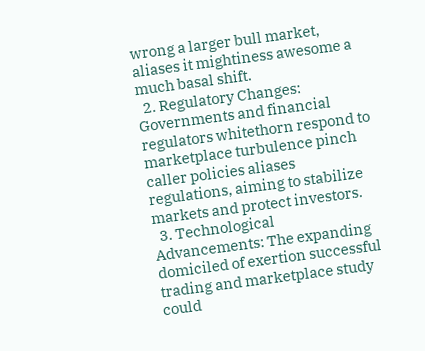wrong a larger bull market, aliases it mightiness awesome a much basal shift.
  2. Regulatory Changes: Governments and financial regulators whitethorn respond to marketplace turbulence pinch caller policies aliases regulations, aiming to stabilize markets and protect investors.
  3. Technological Advancements: The expanding domiciled of exertion successful trading and marketplace study could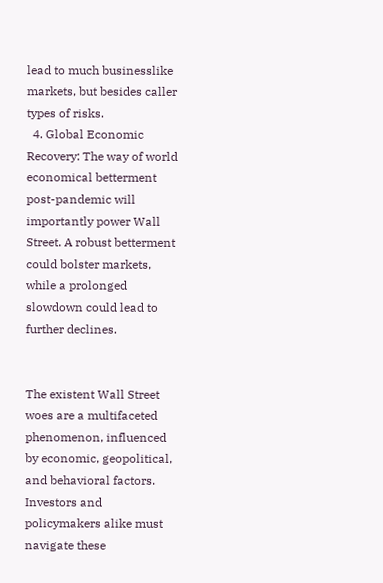lead to much businesslike markets, but besides caller types of risks.
  4. Global Economic Recovery: The way of world economical betterment post-pandemic will importantly power Wall Street. A robust betterment could bolster markets, while a prolonged slowdown could lead to further declines.


The existent Wall Street woes are a multifaceted phenomenon, influenced by economic, geopolitical, and behavioral factors. Investors and policymakers alike must navigate these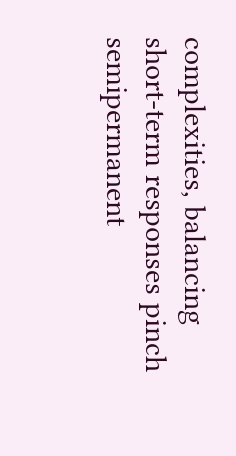complexities, balancing short-term responses pinch semipermanent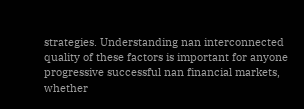strategies. Understanding nan interconnected quality of these factors is important for anyone progressive successful nan financial markets, whether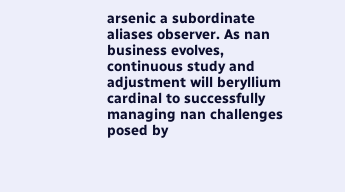arsenic a subordinate aliases observer. As nan business evolves, continuous study and adjustment will beryllium cardinal to successfully managing nan challenges posed by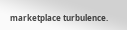marketplace turbulence.